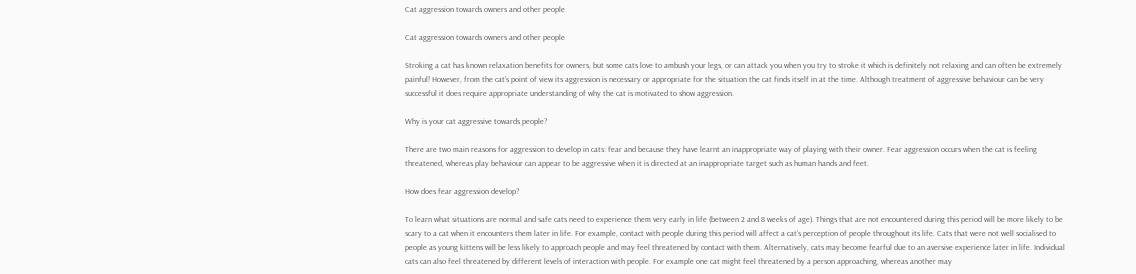Cat aggression towards owners and other people

Cat aggression towards owners and other people

Stroking a cat has known relaxation benefits for owners, but some cats love to ambush your legs, or can attack you when you try to stroke it which is definitely not relaxing and can often be extremely painful! However, from the cat’s point of view its aggression is necessary or appropriate for the situation the cat finds itself in at the time. Although treatment of aggressive behaviour can be very successful it does require appropriate understanding of why the cat is motivated to show aggression.

Why is your cat aggressive towards people?

There are two main reasons for aggression to develop in cats: fear and because they have learnt an inappropriate way of playing with their owner. Fear aggression occurs when the cat is feeling threatened, whereas play behaviour can appear to be aggressive when it is directed at an inappropriate target such as human hands and feet.

How does fear aggression develop?

To learn what situations are normal and safe cats need to experience them very early in life (between 2 and 8 weeks of age). Things that are not encountered during this period will be more likely to be scary to a cat when it encounters them later in life. For example, contact with people during this period will affect a cat’s perception of people throughout its life. Cats that were not well socialised to people as young kittens will be less likely to approach people and may feel threatened by contact with them. Alternatively, cats may become fearful due to an aversive experience later in life. Individual cats can also feel threatened by different levels of interaction with people. For example one cat might feel threatened by a person approaching, whereas another may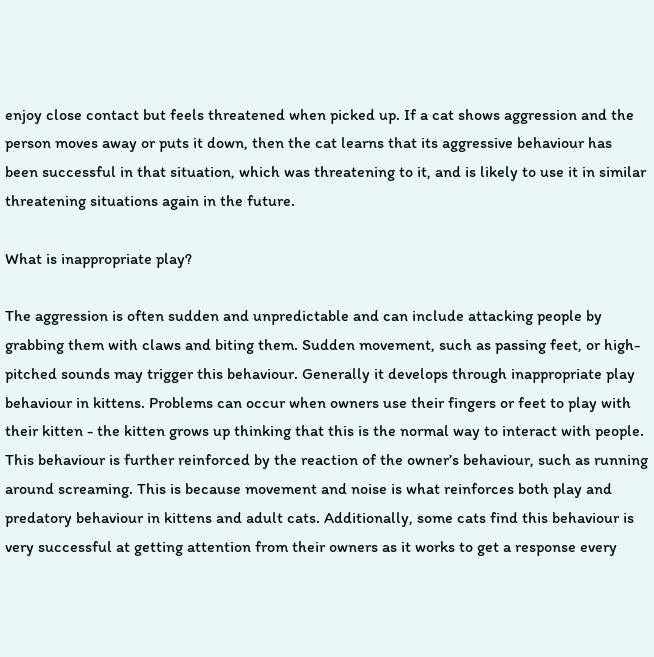enjoy close contact but feels threatened when picked up. If a cat shows aggression and the person moves away or puts it down, then the cat learns that its aggressive behaviour has been successful in that situation, which was threatening to it, and is likely to use it in similar threatening situations again in the future.

What is inappropriate play?

The aggression is often sudden and unpredictable and can include attacking people by grabbing them with claws and biting them. Sudden movement, such as passing feet, or high-pitched sounds may trigger this behaviour. Generally it develops through inappropriate play behaviour in kittens. Problems can occur when owners use their fingers or feet to play with their kitten - the kitten grows up thinking that this is the normal way to interact with people. This behaviour is further reinforced by the reaction of the owner’s behaviour, such as running around screaming. This is because movement and noise is what reinforces both play and predatory behaviour in kittens and adult cats. Additionally, some cats find this behaviour is very successful at getting attention from their owners as it works to get a response every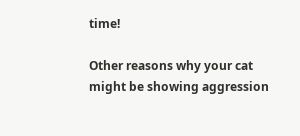time!

Other reasons why your cat might be showing aggression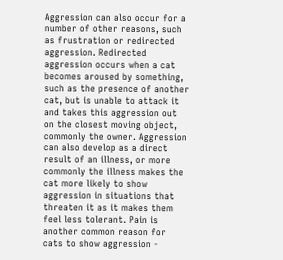Aggression can also occur for a number of other reasons, such as frustration or redirected aggression. Redirected aggression occurs when a cat becomes aroused by something, such as the presence of another cat, but is unable to attack it and takes this aggression out on the closest moving object, commonly the owner. Aggression can also develop as a direct result of an illness, or more commonly the illness makes the cat more likely to show aggression in situations that threaten it as it makes them feel less tolerant. Pain is another common reason for cats to show aggression -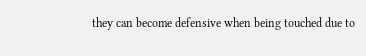they can become defensive when being touched due to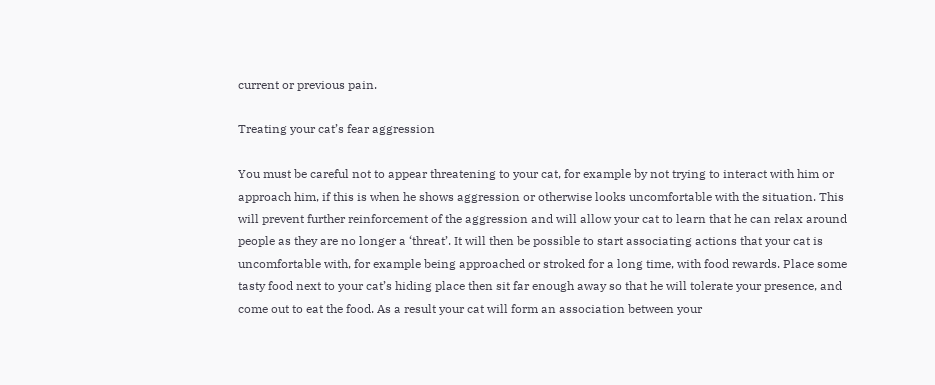current or previous pain.

Treating your cat’s fear aggression

You must be careful not to appear threatening to your cat, for example by not trying to interact with him or approach him, if this is when he shows aggression or otherwise looks uncomfortable with the situation. This will prevent further reinforcement of the aggression and will allow your cat to learn that he can relax around people as they are no longer a ‘threat’. It will then be possible to start associating actions that your cat is uncomfortable with, for example being approached or stroked for a long time, with food rewards. Place some tasty food next to your cat’s hiding place then sit far enough away so that he will tolerate your presence, and come out to eat the food. As a result your cat will form an association between your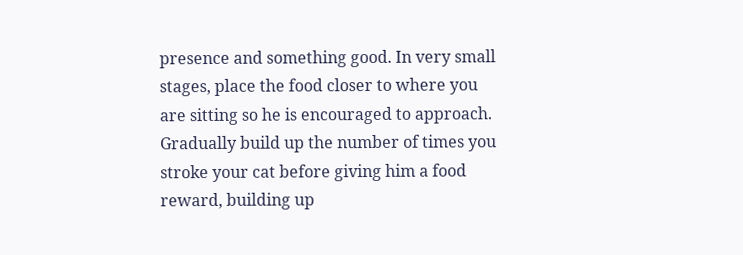presence and something good. In very small stages, place the food closer to where you are sitting so he is encouraged to approach. Gradually build up the number of times you stroke your cat before giving him a food reward, building up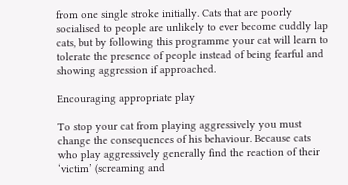from one single stroke initially. Cats that are poorly socialised to people are unlikely to ever become cuddly lap cats, but by following this programme your cat will learn to tolerate the presence of people instead of being fearful and showing aggression if approached.

Encouraging appropriate play

To stop your cat from playing aggressively you must change the consequences of his behaviour. Because cats who play aggressively generally find the reaction of their ‘victim’ (screaming and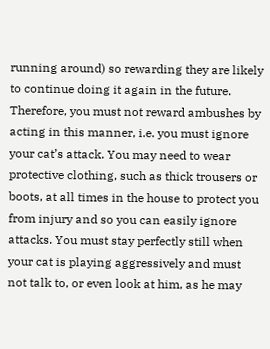running around) so rewarding they are likely to continue doing it again in the future. Therefore, you must not reward ambushes by acting in this manner, i.e. you must ignore your cat’s attack. You may need to wear protective clothing, such as thick trousers or boots, at all times in the house to protect you from injury and so you can easily ignore attacks. You must stay perfectly still when your cat is playing aggressively and must not talk to, or even look at him, as he may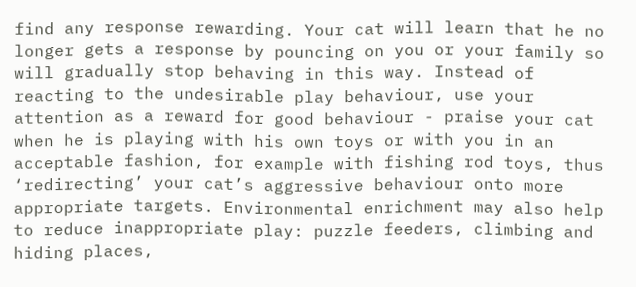find any response rewarding. Your cat will learn that he no longer gets a response by pouncing on you or your family so will gradually stop behaving in this way. Instead of reacting to the undesirable play behaviour, use your attention as a reward for good behaviour - praise your cat when he is playing with his own toys or with you in an acceptable fashion, for example with fishing rod toys, thus ‘redirecting’ your cat’s aggressive behaviour onto more appropriate targets. Environmental enrichment may also help to reduce inappropriate play: puzzle feeders, climbing and hiding places,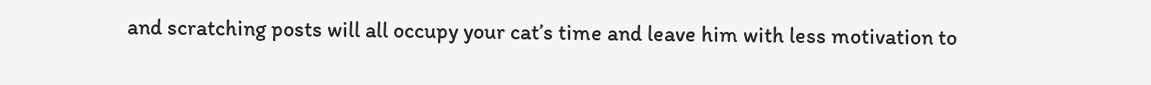and scratching posts will all occupy your cat’s time and leave him with less motivation to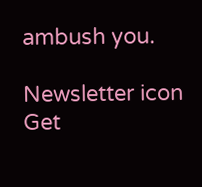ambush you.

Newsletter icon
Get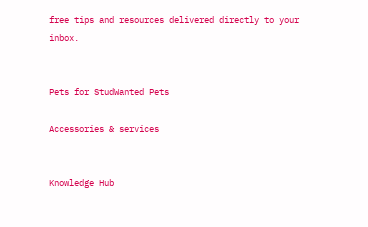free tips and resources delivered directly to your inbox.


Pets for StudWanted Pets

Accessories & services


Knowledge Hub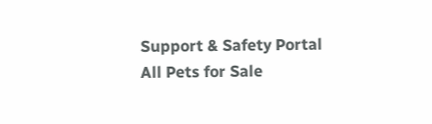Support & Safety Portal
All Pets for Sale